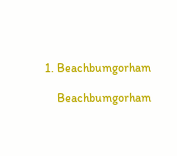1. Beachbumgorham

    Beachbumgorham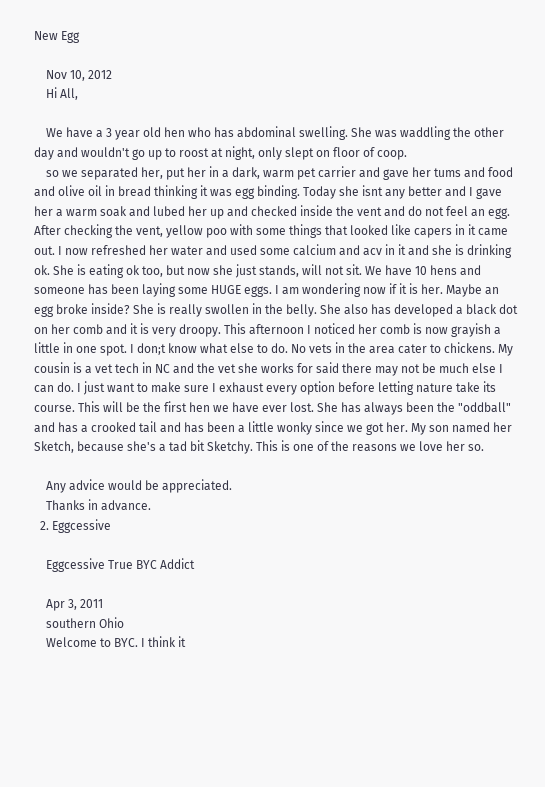New Egg

    Nov 10, 2012
    Hi All,

    We have a 3 year old hen who has abdominal swelling. She was waddling the other day and wouldn't go up to roost at night, only slept on floor of coop.
    so we separated her, put her in a dark, warm pet carrier and gave her tums and food and olive oil in bread thinking it was egg binding. Today she isnt any better and I gave her a warm soak and lubed her up and checked inside the vent and do not feel an egg. After checking the vent, yellow poo with some things that looked like capers in it came out. I now refreshed her water and used some calcium and acv in it and she is drinking ok. She is eating ok too, but now she just stands, will not sit. We have 10 hens and someone has been laying some HUGE eggs. I am wondering now if it is her. Maybe an egg broke inside? She is really swollen in the belly. She also has developed a black dot on her comb and it is very droopy. This afternoon I noticed her comb is now grayish a little in one spot. I don;t know what else to do. No vets in the area cater to chickens. My cousin is a vet tech in NC and the vet she works for said there may not be much else I can do. I just want to make sure I exhaust every option before letting nature take its course. This will be the first hen we have ever lost. She has always been the "oddball" and has a crooked tail and has been a little wonky since we got her. My son named her Sketch, because she's a tad bit Sketchy. This is one of the reasons we love her so.

    Any advice would be appreciated.
    Thanks in advance.
  2. Eggcessive

    Eggcessive True BYC Addict

    Apr 3, 2011
    southern Ohio
    Welcome to BYC. I think it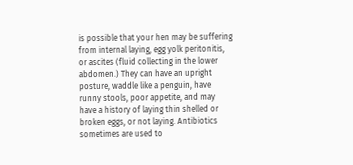is possible that your hen may be suffering from internal laying, egg yolk peritonitis, or ascites (fluid collecting in the lower abdomen.) They can have an upright posture, waddle like a penguin, have runny stools, poor appetite, and may have a history of laying thin shelled or broken eggs, or not laying. Antibiotics sometimes are used to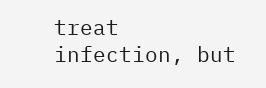treat infection, but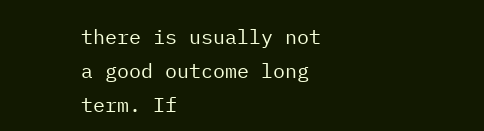there is usually not a good outcome long term. If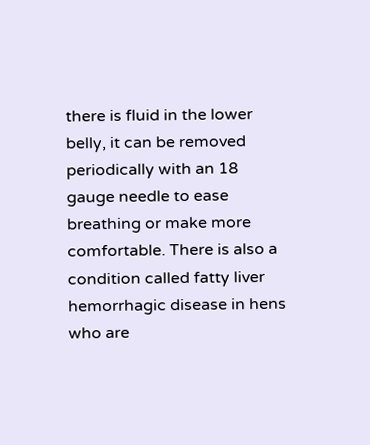there is fluid in the lower belly, it can be removed periodically with an 18 gauge needle to ease breathing or make more comfortable. There is also a condition called fatty liver hemorrhagic disease in hens who are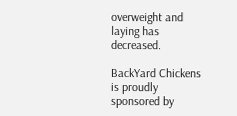overweight and laying has decreased.

BackYard Chickens is proudly sponsored by